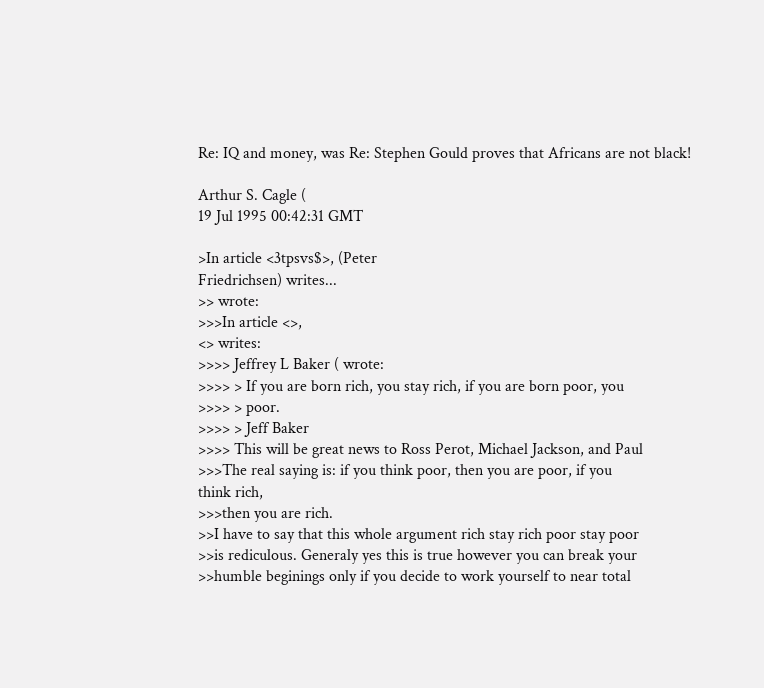Re: IQ and money, was Re: Stephen Gould proves that Africans are not black!

Arthur S. Cagle (
19 Jul 1995 00:42:31 GMT

>In article <3tpsvs$>, (Peter
Friedrichsen) writes...
>> wrote:
>>>In article <>,
<> writes:
>>>> Jeffrey L Baker ( wrote:
>>>> > If you are born rich, you stay rich, if you are born poor, you
>>>> > poor.
>>>> > Jeff Baker
>>>> This will be great news to Ross Perot, Michael Jackson, and Paul
>>>The real saying is: if you think poor, then you are poor, if you
think rich,
>>>then you are rich.
>>I have to say that this whole argument rich stay rich poor stay poor
>>is rediculous. Generaly yes this is true however you can break your
>>humble beginings only if you decide to work yourself to near total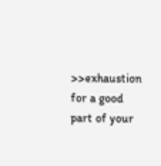>>exhaustion for a good part of your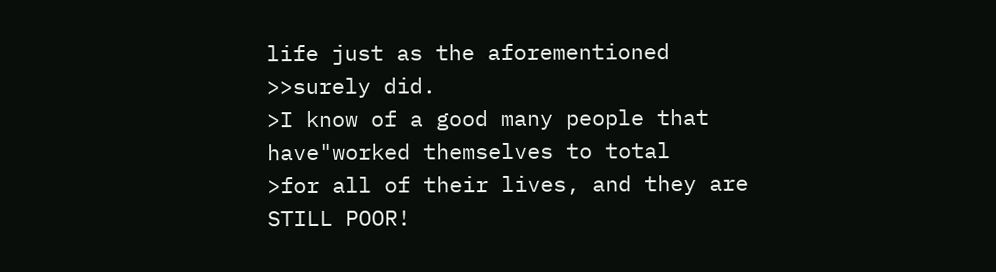life just as the aforementioned
>>surely did.
>I know of a good many people that have"worked themselves to total
>for all of their lives, and they are STILL POOR!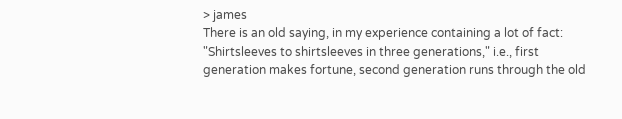> james
There is an old saying, in my experience containing a lot of fact:
"Shirtsleeves to shirtsleeves in three generations," i.e., first
generation makes fortune, second generation runs through the old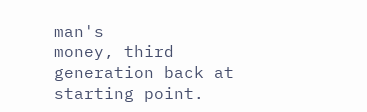man's
money, third generation back at starting point.